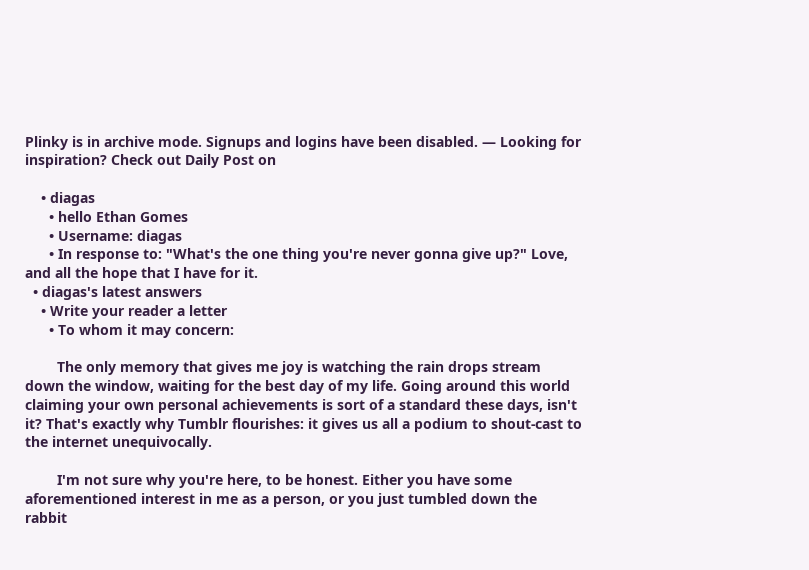Plinky is in archive mode. Signups and logins have been disabled. — Looking for inspiration? Check out Daily Post on

    • diagas
      • hello Ethan Gomes
      • Username: diagas
      • In response to: "What's the one thing you're never gonna give up?" Love, and all the hope that I have for it.
  • diagas's latest answers
    • Write your reader a letter
      • To whom it may concern:

        The only memory that gives me joy is watching the rain drops stream down the window, waiting for the best day of my life. Going around this world claiming your own personal achievements is sort of a standard these days, isn't it? That's exactly why Tumblr flourishes: it gives us all a podium to shout-cast to the internet unequivocally.

        I'm not sure why you're here, to be honest. Either you have some aforementioned interest in me as a person, or you just tumbled down the rabbit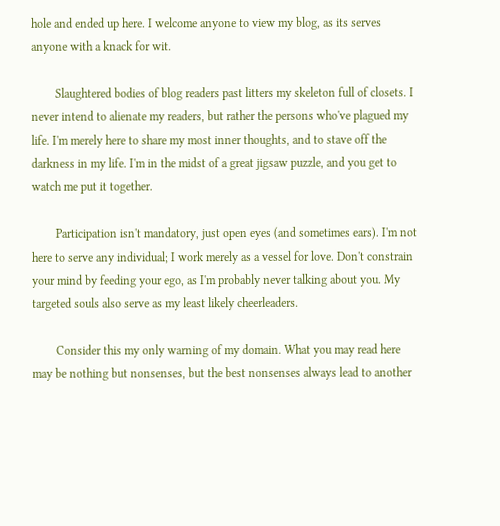hole and ended up here. I welcome anyone to view my blog, as its serves anyone with a knack for wit.

        Slaughtered bodies of blog readers past litters my skeleton full of closets. I never intend to alienate my readers, but rather the persons who've plagued my life. I'm merely here to share my most inner thoughts, and to stave off the darkness in my life. I'm in the midst of a great jigsaw puzzle, and you get to watch me put it together.

        Participation isn't mandatory, just open eyes (and sometimes ears). I'm not here to serve any individual; I work merely as a vessel for love. Don't constrain your mind by feeding your ego, as I'm probably never talking about you. My targeted souls also serve as my least likely cheerleaders.

        Consider this my only warning of my domain. What you may read here may be nothing but nonsenses, but the best nonsenses always lead to another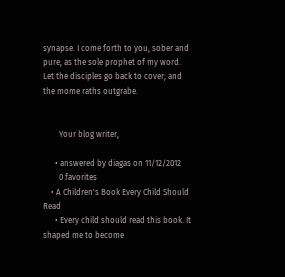synapse. I come forth to you, sober and pure, as the sole prophet of my word. Let the disciples go back to cover; and the mome raths outgrabe.


        Your blog writer,

      • answered by diagas on 11/12/2012
        0 favorites
    • A Children's Book Every Child Should Read
      • Every child should read this book. It shaped me to become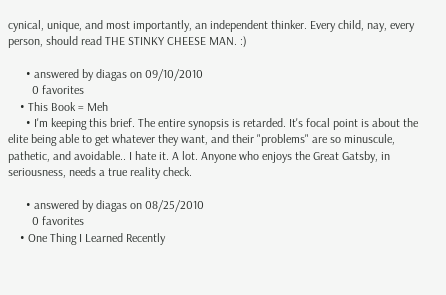cynical, unique, and most importantly, an independent thinker. Every child, nay, every person, should read THE STINKY CHEESE MAN. :)

      • answered by diagas on 09/10/2010
        0 favorites
    • This Book = Meh
      • I'm keeping this brief. The entire synopsis is retarded. It's focal point is about the elite being able to get whatever they want, and their "problems" are so minuscule, pathetic, and avoidable.. I hate it. A lot. Anyone who enjoys the Great Gatsby, in seriousness, needs a true reality check.

      • answered by diagas on 08/25/2010
        0 favorites
    • One Thing I Learned Recently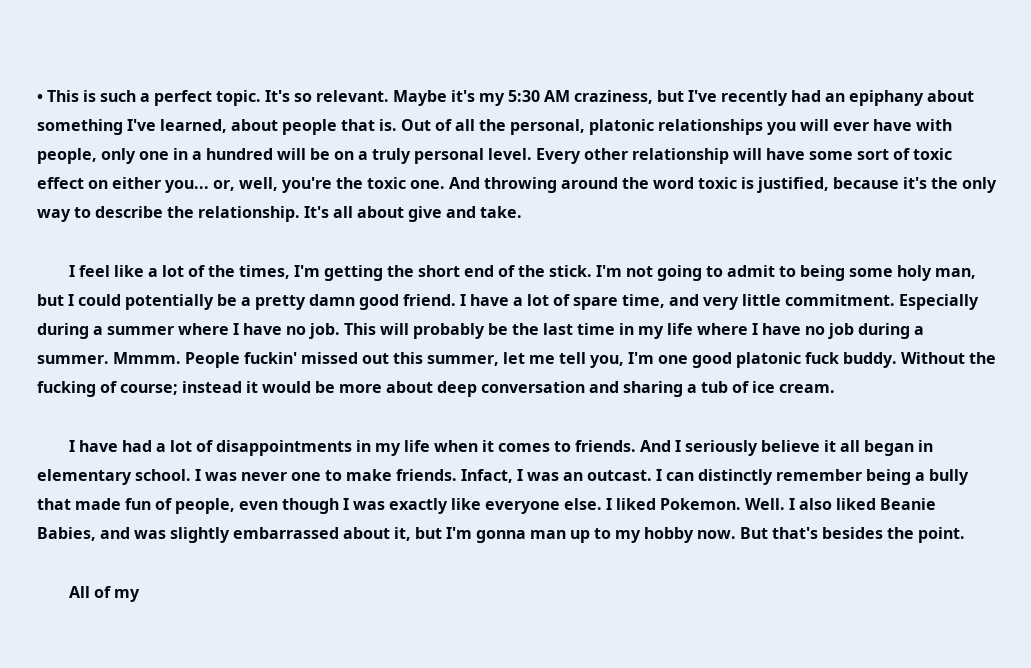• This is such a perfect topic. It's so relevant. Maybe it's my 5:30 AM craziness, but I've recently had an epiphany about something I've learned, about people that is. Out of all the personal, platonic relationships you will ever have with people, only one in a hundred will be on a truly personal level. Every other relationship will have some sort of toxic effect on either you... or, well, you're the toxic one. And throwing around the word toxic is justified, because it's the only way to describe the relationship. It's all about give and take.

        I feel like a lot of the times, I'm getting the short end of the stick. I'm not going to admit to being some holy man, but I could potentially be a pretty damn good friend. I have a lot of spare time, and very little commitment. Especially during a summer where I have no job. This will probably be the last time in my life where I have no job during a summer. Mmmm. People fuckin' missed out this summer, let me tell you, I'm one good platonic fuck buddy. Without the fucking of course; instead it would be more about deep conversation and sharing a tub of ice cream.

        I have had a lot of disappointments in my life when it comes to friends. And I seriously believe it all began in elementary school. I was never one to make friends. Infact, I was an outcast. I can distinctly remember being a bully that made fun of people, even though I was exactly like everyone else. I liked Pokemon. Well. I also liked Beanie Babies, and was slightly embarrassed about it, but I'm gonna man up to my hobby now. But that's besides the point.

        All of my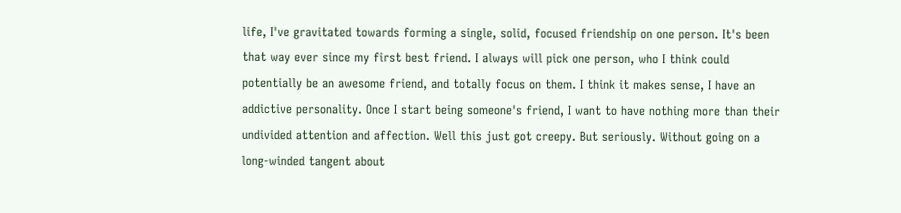life, I've gravitated towards forming a single, solid, focused friendship on one person. It's been that way ever since my first best friend. I always will pick one person, who I think could potentially be an awesome friend, and totally focus on them. I think it makes sense, I have an addictive personality. Once I start being someone's friend, I want to have nothing more than their undivided attention and affection. Well this just got creepy. But seriously. Without going on a long-winded tangent about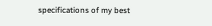specifications of my best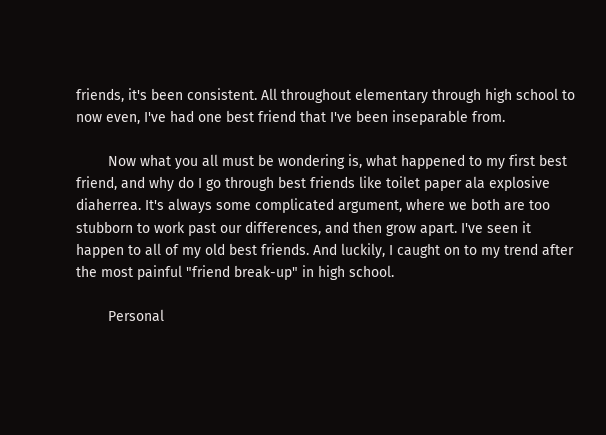friends, it's been consistent. All throughout elementary through high school to now even, I've had one best friend that I've been inseparable from.

        Now what you all must be wondering is, what happened to my first best friend, and why do I go through best friends like toilet paper ala explosive diaherrea. It's always some complicated argument, where we both are too stubborn to work past our differences, and then grow apart. I've seen it happen to all of my old best friends. And luckily, I caught on to my trend after the most painful "friend break-up" in high school.

        Personal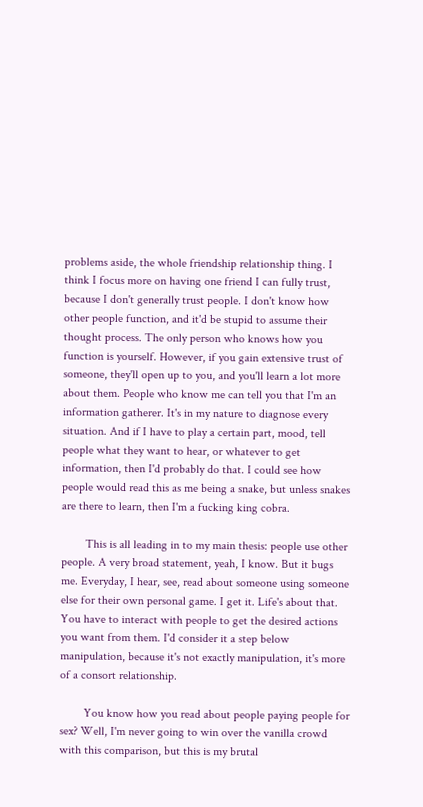problems aside, the whole friendship relationship thing. I think I focus more on having one friend I can fully trust, because I don't generally trust people. I don't know how other people function, and it'd be stupid to assume their thought process. The only person who knows how you function is yourself. However, if you gain extensive trust of someone, they'll open up to you, and you'll learn a lot more about them. People who know me can tell you that I'm an information gatherer. It's in my nature to diagnose every situation. And if I have to play a certain part, mood, tell people what they want to hear, or whatever to get information, then I'd probably do that. I could see how people would read this as me being a snake, but unless snakes are there to learn, then I'm a fucking king cobra.

        This is all leading in to my main thesis: people use other people. A very broad statement, yeah, I know. But it bugs me. Everyday, I hear, see, read about someone using someone else for their own personal game. I get it. Life's about that. You have to interact with people to get the desired actions you want from them. I'd consider it a step below manipulation, because it's not exactly manipulation, it's more of a consort relationship.

        You know how you read about people paying people for sex? Well, I'm never going to win over the vanilla crowd with this comparison, but this is my brutal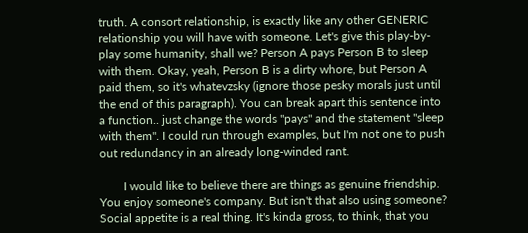truth. A consort relationship, is exactly like any other GENERIC relationship you will have with someone. Let's give this play-by-play some humanity, shall we? Person A pays Person B to sleep with them. Okay, yeah, Person B is a dirty whore, but Person A paid them, so it's whatevzsky (ignore those pesky morals just until the end of this paragraph). You can break apart this sentence into a function.. just change the words "pays" and the statement "sleep with them". I could run through examples, but I'm not one to push out redundancy in an already long-winded rant.

        I would like to believe there are things as genuine friendship. You enjoy someone's company. But isn't that also using someone? Social appetite is a real thing. It's kinda gross, to think, that you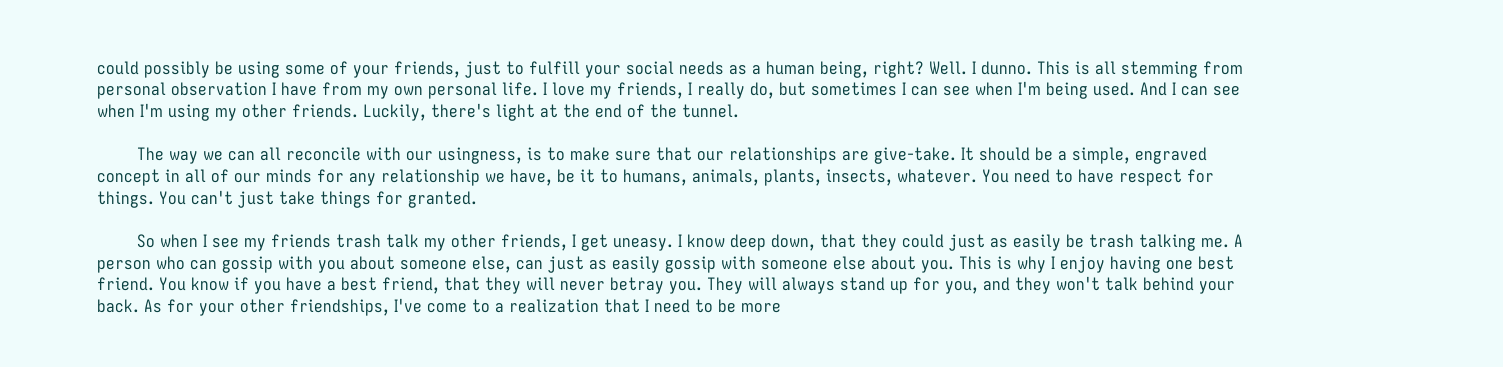could possibly be using some of your friends, just to fulfill your social needs as a human being, right? Well. I dunno. This is all stemming from personal observation I have from my own personal life. I love my friends, I really do, but sometimes I can see when I'm being used. And I can see when I'm using my other friends. Luckily, there's light at the end of the tunnel.

        The way we can all reconcile with our usingness, is to make sure that our relationships are give-take. It should be a simple, engraved concept in all of our minds for any relationship we have, be it to humans, animals, plants, insects, whatever. You need to have respect for things. You can't just take things for granted.

        So when I see my friends trash talk my other friends, I get uneasy. I know deep down, that they could just as easily be trash talking me. A person who can gossip with you about someone else, can just as easily gossip with someone else about you. This is why I enjoy having one best friend. You know if you have a best friend, that they will never betray you. They will always stand up for you, and they won't talk behind your back. As for your other friendships, I've come to a realization that I need to be more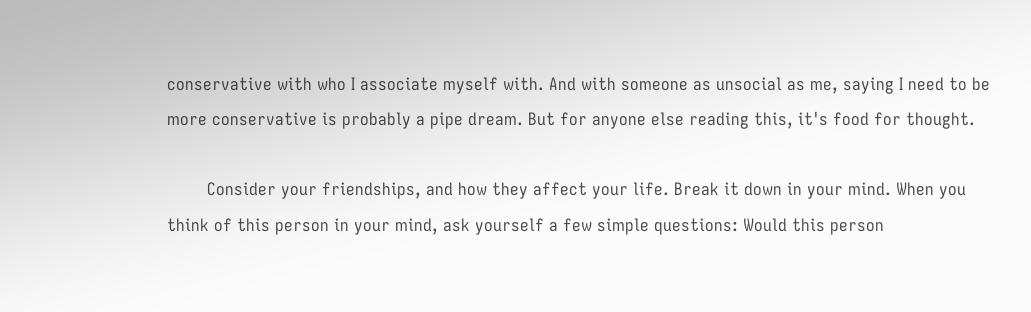conservative with who I associate myself with. And with someone as unsocial as me, saying I need to be more conservative is probably a pipe dream. But for anyone else reading this, it's food for thought.

        Consider your friendships, and how they affect your life. Break it down in your mind. When you think of this person in your mind, ask yourself a few simple questions: Would this person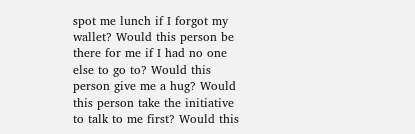spot me lunch if I forgot my wallet? Would this person be there for me if I had no one else to go to? Would this person give me a hug? Would this person take the initiative to talk to me first? Would this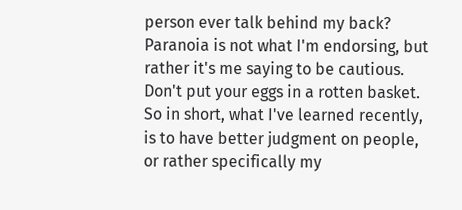person ever talk behind my back? Paranoia is not what I'm endorsing, but rather it's me saying to be cautious. Don't put your eggs in a rotten basket. So in short, what I've learned recently, is to have better judgment on people, or rather specifically my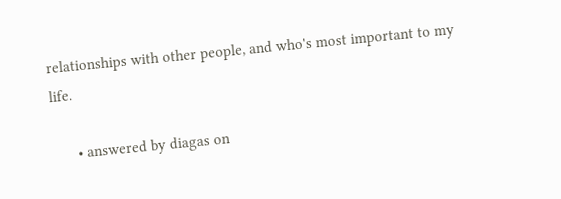relationships with other people, and who's most important to my life.

      • answered by diagas on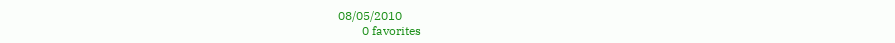08/05/2010
        0 favorites